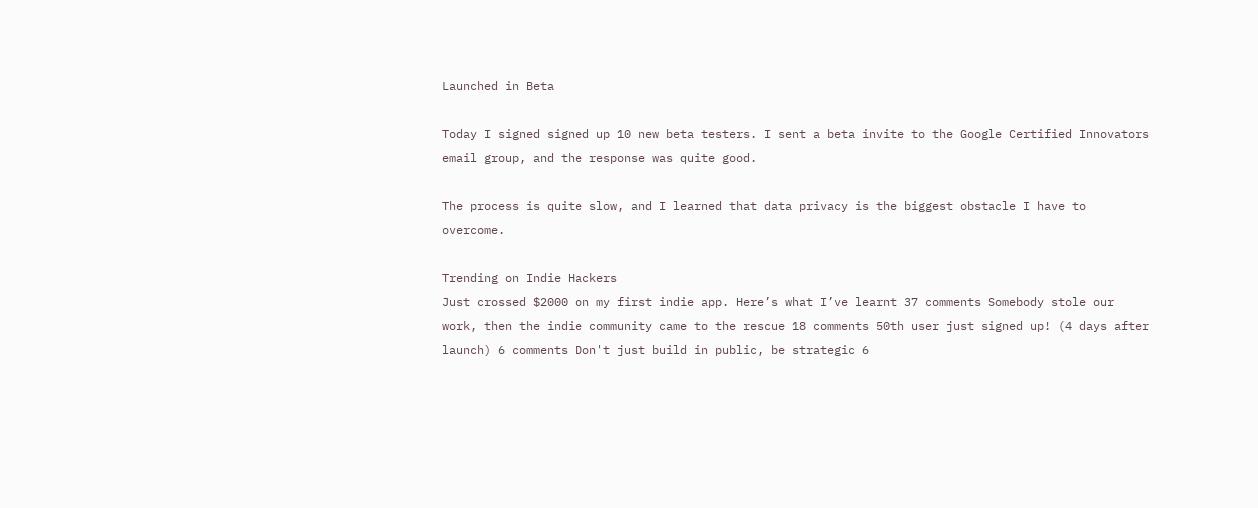Launched in Beta

Today I signed signed up 10 new beta testers. I sent a beta invite to the Google Certified Innovators email group, and the response was quite good.

The process is quite slow, and I learned that data privacy is the biggest obstacle I have to overcome.

Trending on Indie Hackers
Just crossed $2000 on my first indie app. Here’s what I’ve learnt 37 comments Somebody stole our work, then the indie community came to the rescue 18 comments 50th user just signed up! (4 days after launch) 6 comments Don't just build in public, be strategic 6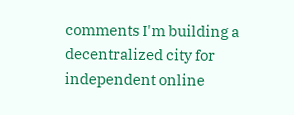comments I'm building a decentralized city for independent online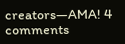creators—AMA! 4 comments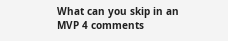What can you skip in an MVP 4 comments